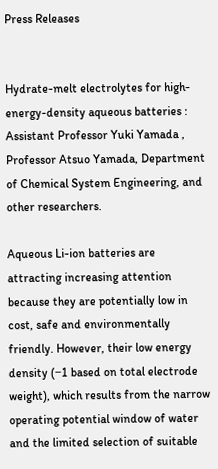Press Releases


Hydrate-melt electrolytes for high-energy-density aqueous batteries : Assistant Professor Yuki Yamada , Professor Atsuo Yamada, Department of Chemical System Engineering, and other researchers.

Aqueous Li-ion batteries are attracting increasing attention because they are potentially low in cost, safe and environmentally friendly. However, their low energy density (−1 based on total electrode weight), which results from the narrow operating potential window of water and the limited selection of suitable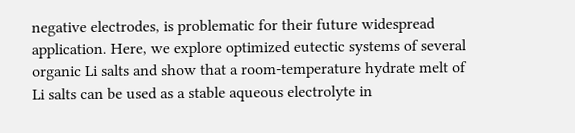negative electrodes, is problematic for their future widespread application. Here, we explore optimized eutectic systems of several organic Li salts and show that a room-temperature hydrate melt of Li salts can be used as a stable aqueous electrolyte in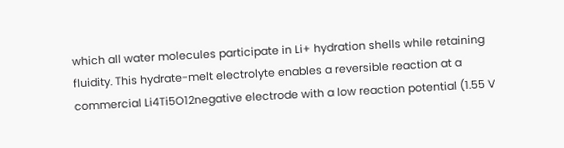which all water molecules participate in Li+ hydration shells while retaining fluidity. This hydrate-melt electrolyte enables a reversible reaction at a commercial Li4Ti5O12negative electrode with a low reaction potential (1.55 V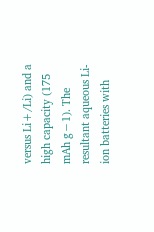versus Li+/Li) and a high capacity (175 mAh g−1). The resultant aqueous Li-ion batteries with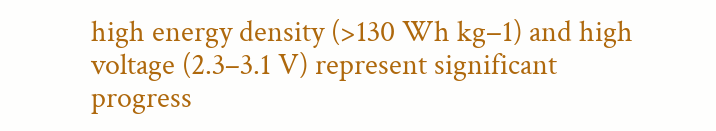high energy density (>130 Wh kg−1) and high voltage (2.3–3.1 V) represent significant progress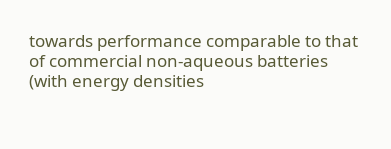towards performance comparable to that of commercial non-aqueous batteries (with energy densities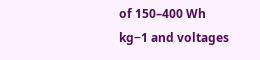of 150–400 Wh kg−1 and voltages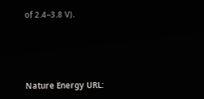of 2.4–3.8 V).




Nature Energy URL: